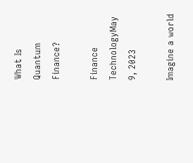What Is Quantum Finance?

Finance TechnologyMay 9, 2023

Imagine a world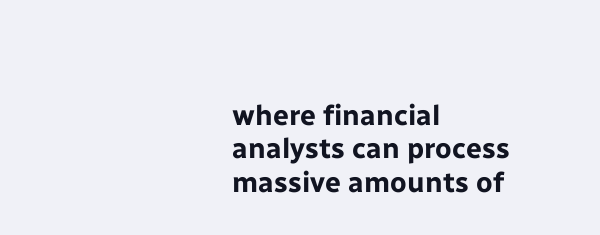where financial analysts can process massive amounts of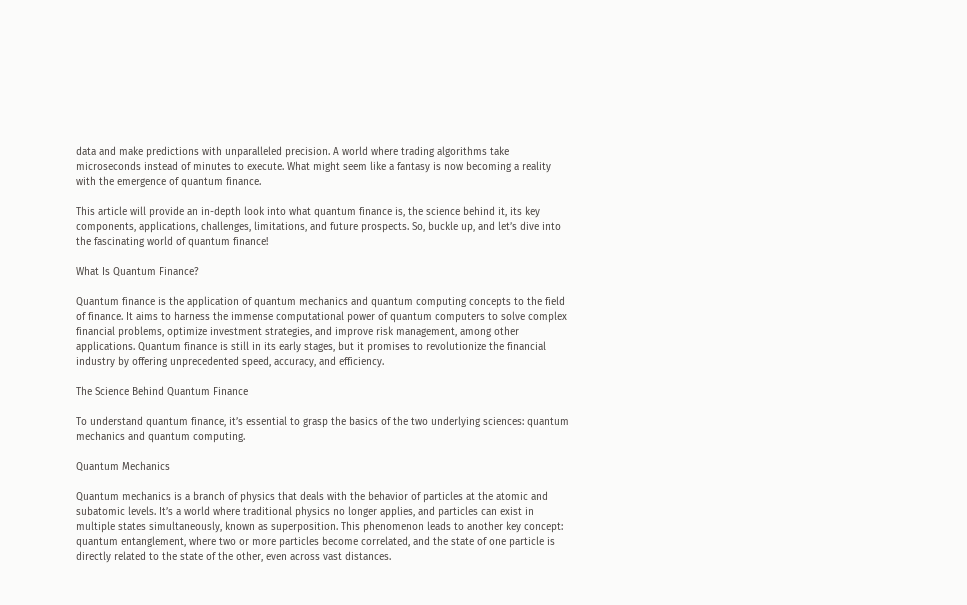data and make predictions with unparalleled precision. A world where trading algorithms take microseconds instead of minutes to execute. What might seem like a fantasy is now becoming a reality with the emergence of quantum finance.

This article will provide an in-depth look into what quantum finance is, the science behind it, its key components, applications, challenges, limitations, and future prospects. So, buckle up, and let’s dive into the fascinating world of quantum finance!

What Is Quantum Finance?

Quantum finance is the application of quantum mechanics and quantum computing concepts to the field of finance. It aims to harness the immense computational power of quantum computers to solve complex financial problems, optimize investment strategies, and improve risk management, among other applications. Quantum finance is still in its early stages, but it promises to revolutionize the financial industry by offering unprecedented speed, accuracy, and efficiency.

The Science Behind Quantum Finance

To understand quantum finance, it’s essential to grasp the basics of the two underlying sciences: quantum mechanics and quantum computing.

Quantum Mechanics

Quantum mechanics is a branch of physics that deals with the behavior of particles at the atomic and subatomic levels. It’s a world where traditional physics no longer applies, and particles can exist in multiple states simultaneously, known as superposition. This phenomenon leads to another key concept: quantum entanglement, where two or more particles become correlated, and the state of one particle is directly related to the state of the other, even across vast distances.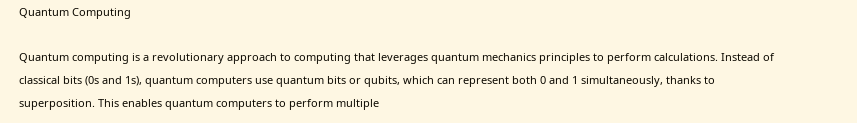Quantum Computing

Quantum computing is a revolutionary approach to computing that leverages quantum mechanics principles to perform calculations. Instead of classical bits (0s and 1s), quantum computers use quantum bits or qubits, which can represent both 0 and 1 simultaneously, thanks to superposition. This enables quantum computers to perform multiple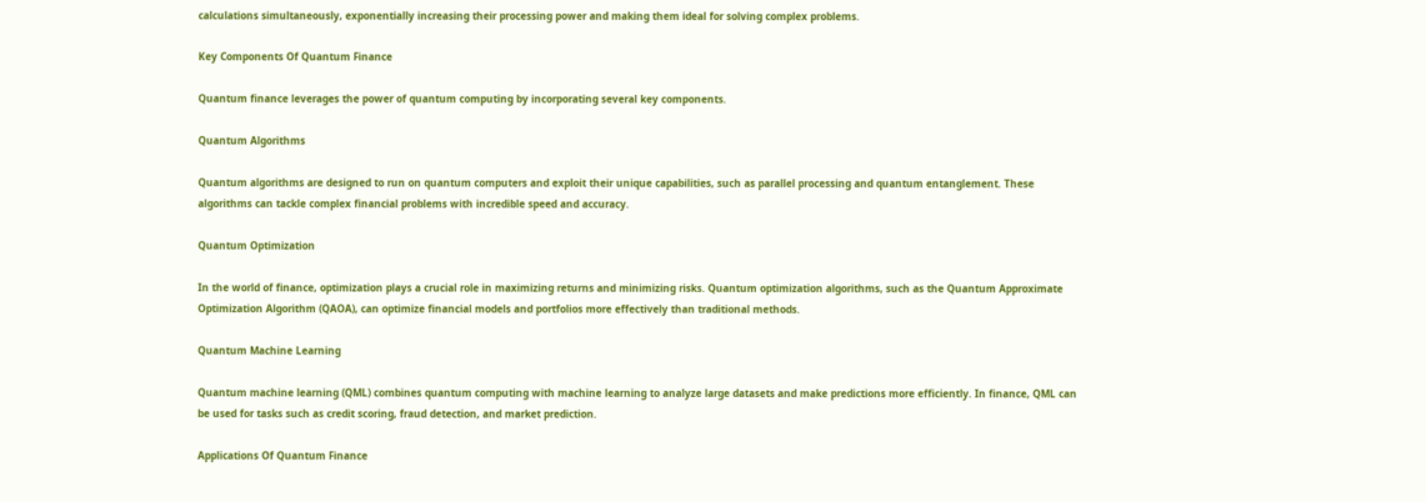calculations simultaneously, exponentially increasing their processing power and making them ideal for solving complex problems.

Key Components Of Quantum Finance

Quantum finance leverages the power of quantum computing by incorporating several key components.

Quantum Algorithms

Quantum algorithms are designed to run on quantum computers and exploit their unique capabilities, such as parallel processing and quantum entanglement. These algorithms can tackle complex financial problems with incredible speed and accuracy.

Quantum Optimization

In the world of finance, optimization plays a crucial role in maximizing returns and minimizing risks. Quantum optimization algorithms, such as the Quantum Approximate Optimization Algorithm (QAOA), can optimize financial models and portfolios more effectively than traditional methods.

Quantum Machine Learning

Quantum machine learning (QML) combines quantum computing with machine learning to analyze large datasets and make predictions more efficiently. In finance, QML can be used for tasks such as credit scoring, fraud detection, and market prediction.

Applications Of Quantum Finance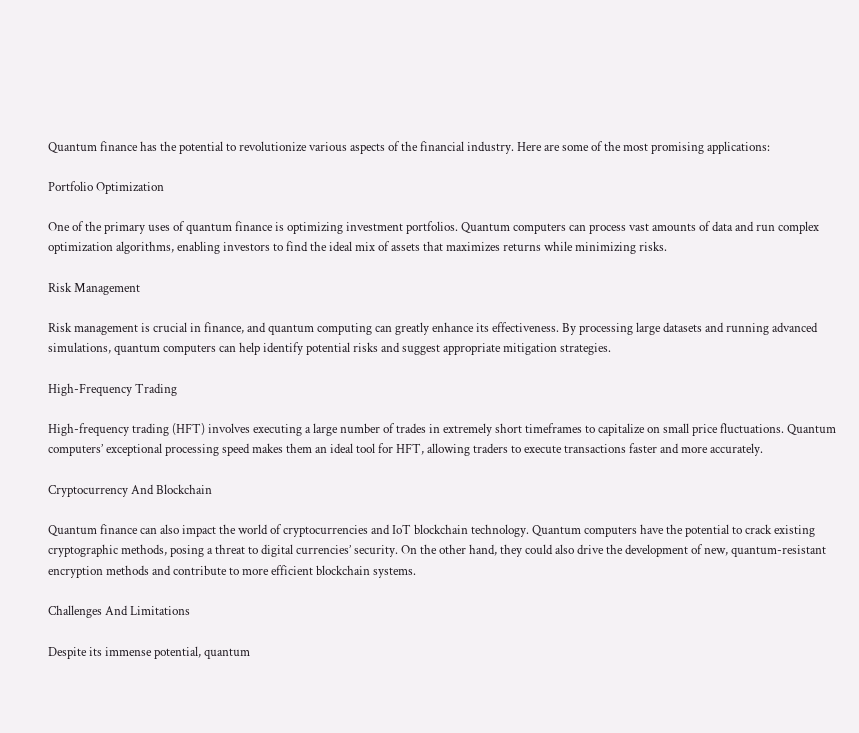Quantum finance has the potential to revolutionize various aspects of the financial industry. Here are some of the most promising applications:

Portfolio Optimization

One of the primary uses of quantum finance is optimizing investment portfolios. Quantum computers can process vast amounts of data and run complex optimization algorithms, enabling investors to find the ideal mix of assets that maximizes returns while minimizing risks.

Risk Management

Risk management is crucial in finance, and quantum computing can greatly enhance its effectiveness. By processing large datasets and running advanced simulations, quantum computers can help identify potential risks and suggest appropriate mitigation strategies.

High-Frequency Trading

High-frequency trading (HFT) involves executing a large number of trades in extremely short timeframes to capitalize on small price fluctuations. Quantum computers’ exceptional processing speed makes them an ideal tool for HFT, allowing traders to execute transactions faster and more accurately.

Cryptocurrency And Blockchain

Quantum finance can also impact the world of cryptocurrencies and IoT blockchain technology. Quantum computers have the potential to crack existing cryptographic methods, posing a threat to digital currencies’ security. On the other hand, they could also drive the development of new, quantum-resistant encryption methods and contribute to more efficient blockchain systems.

Challenges And Limitations

Despite its immense potential, quantum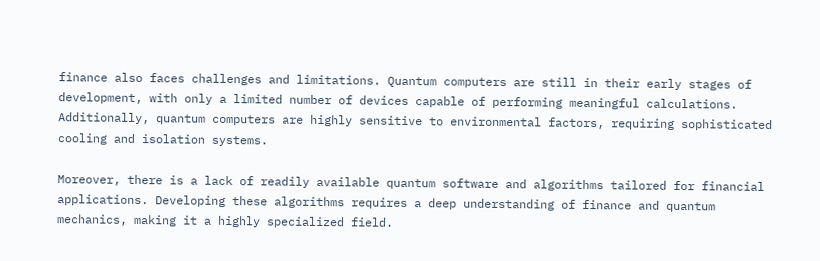finance also faces challenges and limitations. Quantum computers are still in their early stages of development, with only a limited number of devices capable of performing meaningful calculations. Additionally, quantum computers are highly sensitive to environmental factors, requiring sophisticated cooling and isolation systems.

Moreover, there is a lack of readily available quantum software and algorithms tailored for financial applications. Developing these algorithms requires a deep understanding of finance and quantum mechanics, making it a highly specialized field.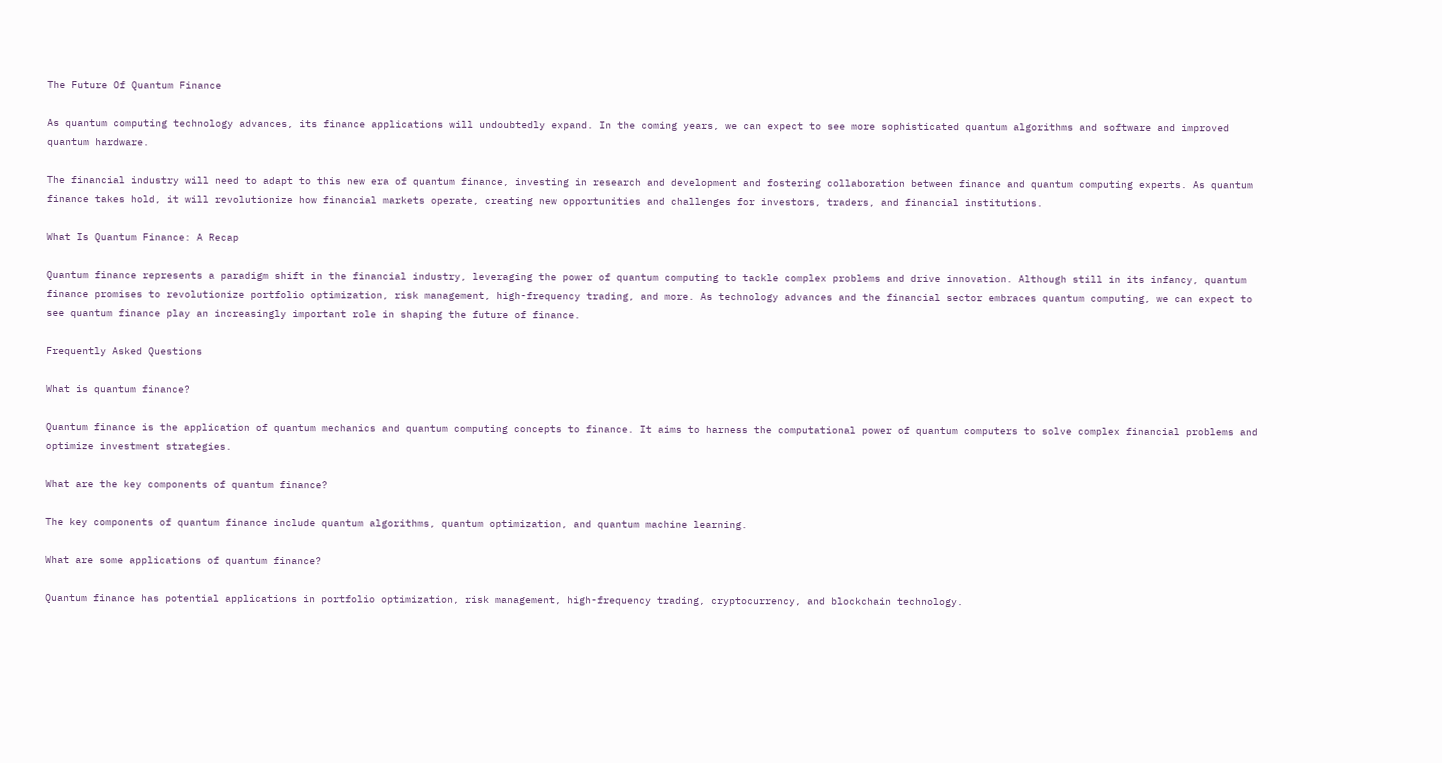The Future Of Quantum Finance

As quantum computing technology advances, its finance applications will undoubtedly expand. In the coming years, we can expect to see more sophisticated quantum algorithms and software and improved quantum hardware.

The financial industry will need to adapt to this new era of quantum finance, investing in research and development and fostering collaboration between finance and quantum computing experts. As quantum finance takes hold, it will revolutionize how financial markets operate, creating new opportunities and challenges for investors, traders, and financial institutions.

What Is Quantum Finance: A Recap

Quantum finance represents a paradigm shift in the financial industry, leveraging the power of quantum computing to tackle complex problems and drive innovation. Although still in its infancy, quantum finance promises to revolutionize portfolio optimization, risk management, high-frequency trading, and more. As technology advances and the financial sector embraces quantum computing, we can expect to see quantum finance play an increasingly important role in shaping the future of finance.

Frequently Asked Questions

What is quantum finance?

Quantum finance is the application of quantum mechanics and quantum computing concepts to finance. It aims to harness the computational power of quantum computers to solve complex financial problems and optimize investment strategies.

What are the key components of quantum finance?

The key components of quantum finance include quantum algorithms, quantum optimization, and quantum machine learning.

What are some applications of quantum finance?

Quantum finance has potential applications in portfolio optimization, risk management, high-frequency trading, cryptocurrency, and blockchain technology.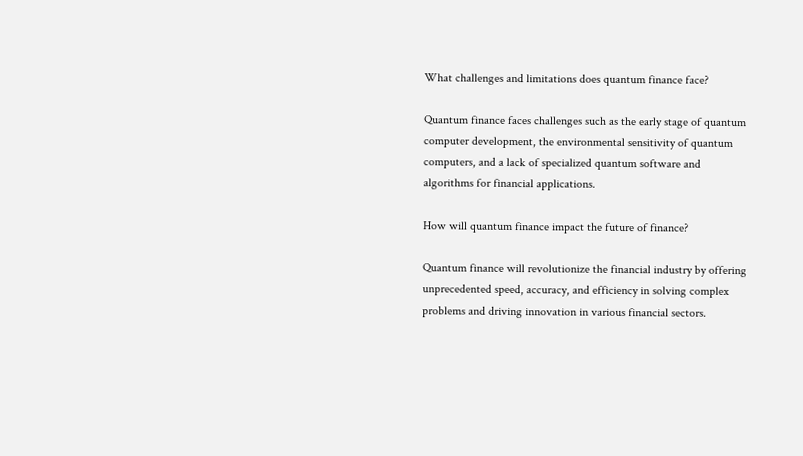What challenges and limitations does quantum finance face?

Quantum finance faces challenges such as the early stage of quantum computer development, the environmental sensitivity of quantum computers, and a lack of specialized quantum software and algorithms for financial applications.

How will quantum finance impact the future of finance?

Quantum finance will revolutionize the financial industry by offering unprecedented speed, accuracy, and efficiency in solving complex problems and driving innovation in various financial sectors.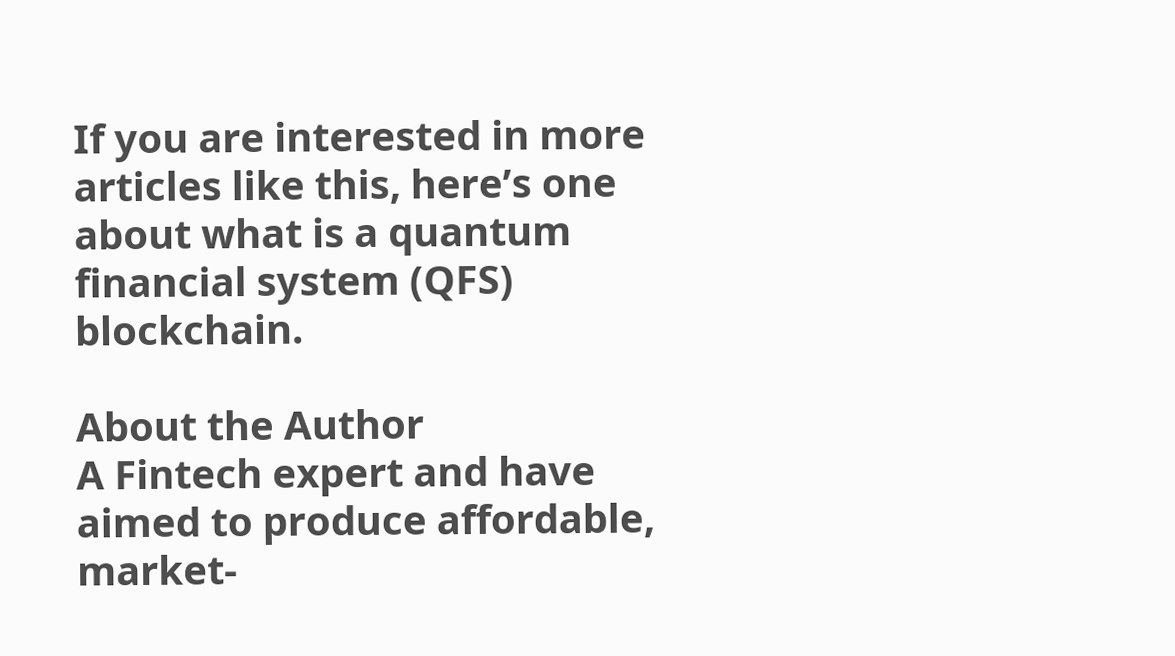If you are interested in more articles like this, here’s one about what is a quantum financial system (QFS) blockchain.

About the Author
A Fintech expert and have aimed to produce affordable, market-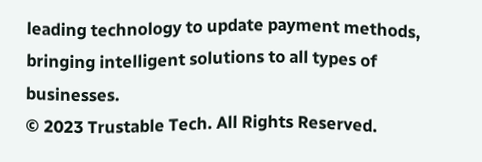leading technology to update payment methods, bringing intelligent solutions to all types of businesses.
© 2023 Trustable Tech. All Rights Reserved.